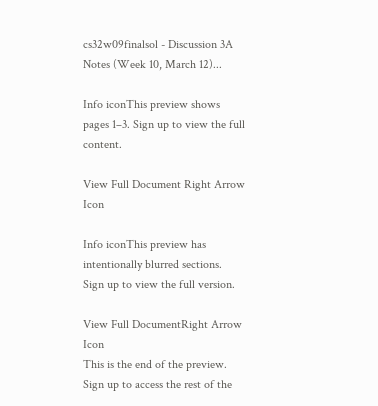cs32w09finalsol - Discussion 3A Notes (Week 10, March 12)...

Info iconThis preview shows pages 1–3. Sign up to view the full content.

View Full Document Right Arrow Icon

Info iconThis preview has intentionally blurred sections. Sign up to view the full version.

View Full DocumentRight Arrow Icon
This is the end of the preview. Sign up to access the rest of the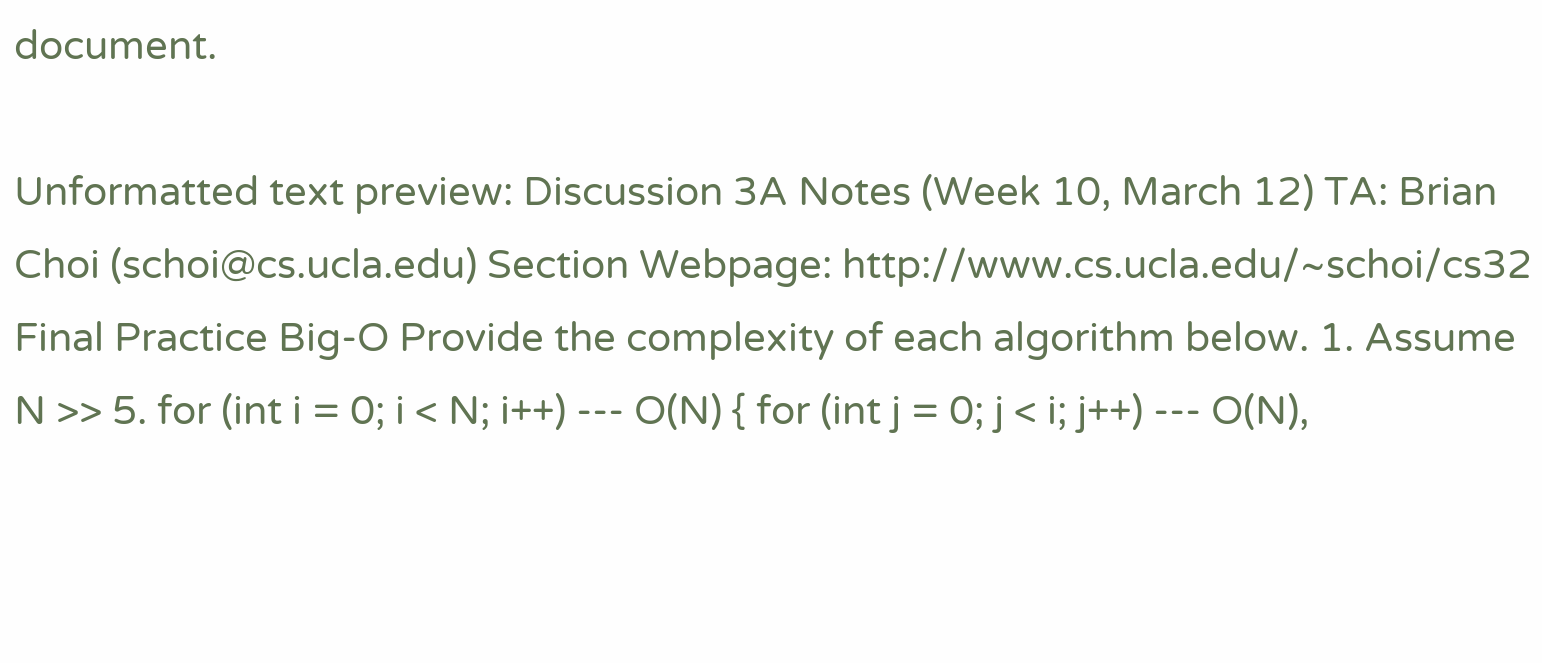document.

Unformatted text preview: Discussion 3A Notes (Week 10, March 12) TA: Brian Choi (schoi@cs.ucla.edu) Section Webpage: http://www.cs.ucla.edu/~schoi/cs32 Final Practice Big-O Provide the complexity of each algorithm below. 1. Assume N >> 5. for (int i = 0; i < N; i++) --- O(N) { for (int j = 0; j < i; j++) --- O(N),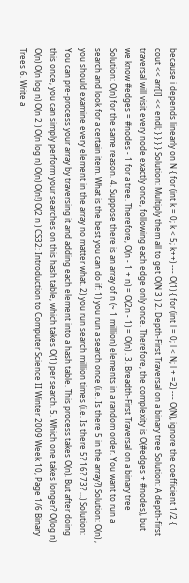because i depends linearly on N { for (int k = 0; k < 5; k++) --- O(1) { for (int l = 0; l < N; l + =2) --- O(N), ignore the coefficient 1/2 { cout << arr[l] << endl; } } } } Solution: Multiply them all to get O(N 3 ) 2. Depth-First Traversal on a binary tree Solution: A depth-first traversal will visit every node exactly once, following each edge only once. Therefore, the complexity is O(#edges + #nodes), but we know #edges = #nodes - 1 for a tree. Therefore, O(n - 1 + n) = O(2n - 1) = O(n) . 3. Breadth-First Traversal on a binary tree Solution: O(n) for the same reason. 4. Suppose there is an array of n (~ 1 million) elements in a random order. You want to run a search and look for a certain item. What is the best you can do if: 1) you run a search once (i.e. Is there 5 in the array?) Solution: O(n) , you should examine every element in the array no matter what. 2) you run search million times (i.e. Is there 5? 16? 73? ...) Solution: You can pre-process your array by traversing it and adding each element into a hash table. This process takes O(n). But after doing this once, you can simply perform your searches on this hash table, which takes O(1) per search. 5. Which one takes longer? O(log n) O(n) O(n log n) O(n 2 ) O(n log n) O(n) O(n!) O(2 n ) CS32: Introduction to Computer Science II Winter 2009 Week 10, Page 1/6 Binary Trees 6. Write a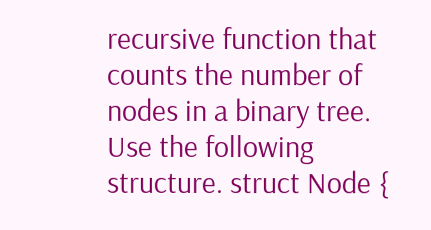recursive function that counts the number of nodes in a binary tree. Use the following structure. struct Node {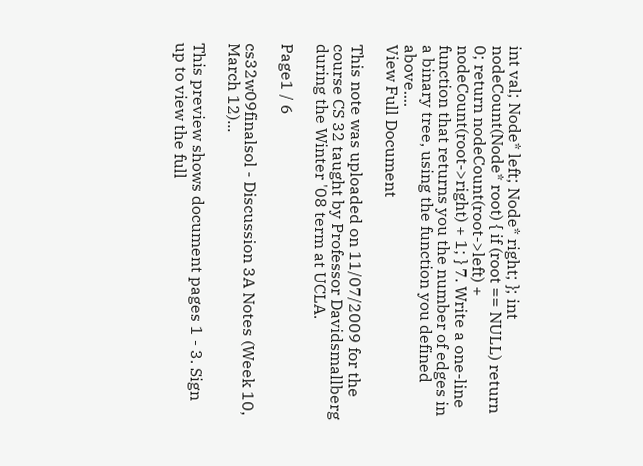int val; Node* left; Node* right; }; int nodeCount(Node* root) { if (root == NULL) return 0; return nodeCount(root->left) + nodeCount(root->right) + 1; } 7. Write a one-line function that returns you the number of edges in a binary tree, using the function you defined above....
View Full Document

This note was uploaded on 11/07/2009 for the course CS 32 taught by Professor Davidsmallberg during the Winter '08 term at UCLA.

Page1 / 6

cs32w09finalsol - Discussion 3A Notes (Week 10, March 12)...

This preview shows document pages 1 - 3. Sign up to view the full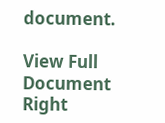document.

View Full Document Right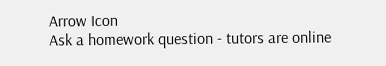Arrow Icon
Ask a homework question - tutors are online